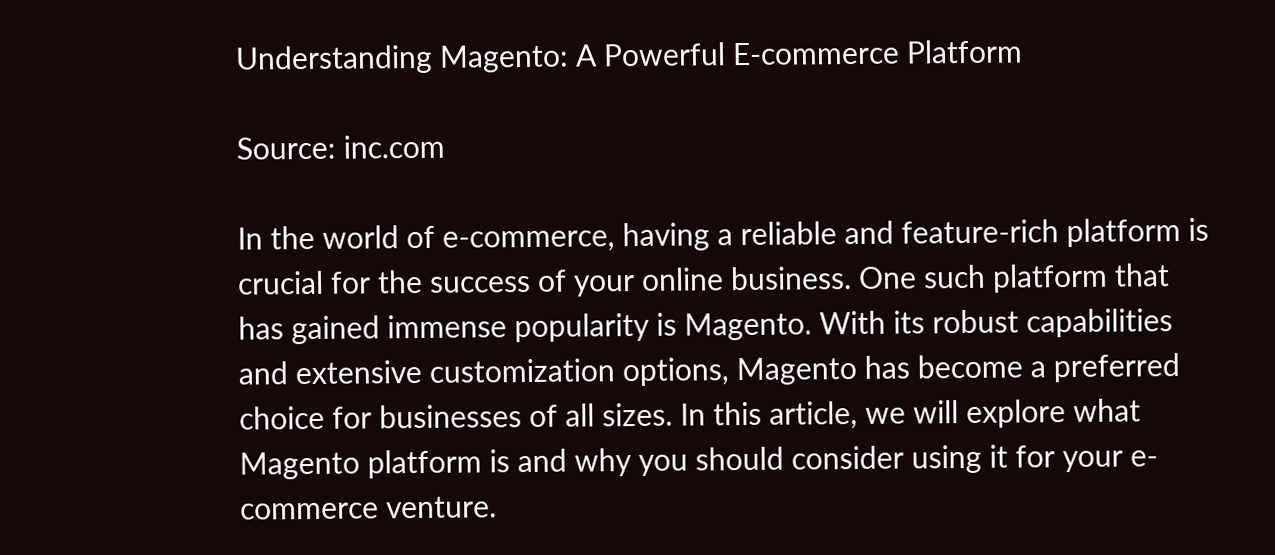Understanding Magento: A Powerful E-commerce Platform

Source: inc.com

In the world of e-commerce, having a reliable and feature-rich platform is crucial for the success of your online business. One such platform that has gained immense popularity is Magento. With its robust capabilities and extensive customization options, Magento has become a preferred choice for businesses of all sizes. In this article, we will explore what Magento platform is and why you should consider using it for your e-commerce venture.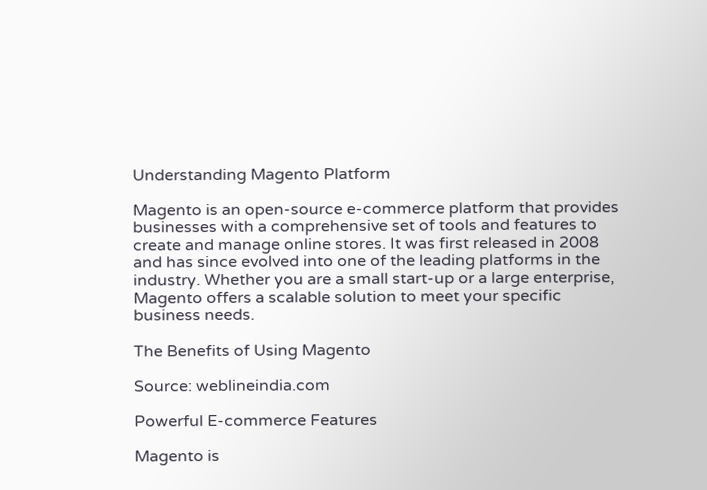Understanding Magento Platform

Magento is an open-source e-commerce platform that provides businesses with a comprehensive set of tools and features to create and manage online stores. It was first released in 2008 and has since evolved into one of the leading platforms in the industry. Whether you are a small start-up or a large enterprise, Magento offers a scalable solution to meet your specific business needs.

The Benefits of Using Magento

Source: weblineindia.com

Powerful E-commerce Features

Magento is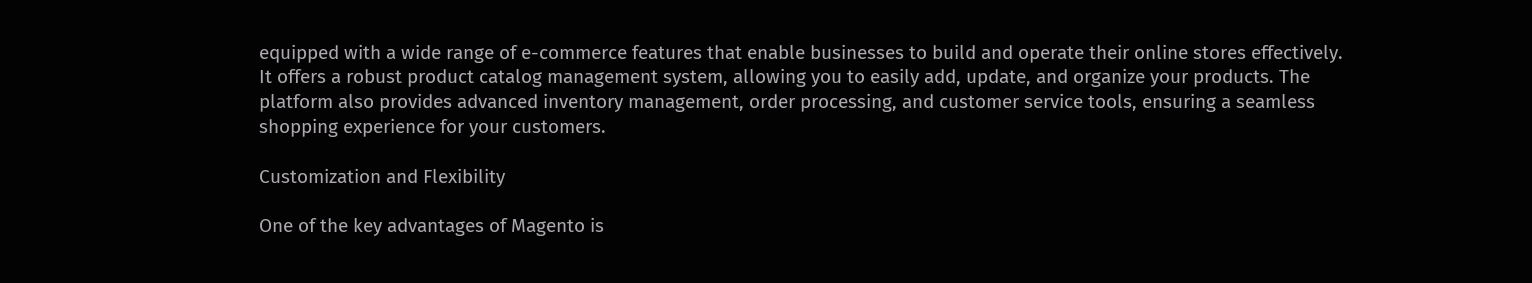equipped with a wide range of e-commerce features that enable businesses to build and operate their online stores effectively. It offers a robust product catalog management system, allowing you to easily add, update, and organize your products. The platform also provides advanced inventory management, order processing, and customer service tools, ensuring a seamless shopping experience for your customers.

Customization and Flexibility

One of the key advantages of Magento is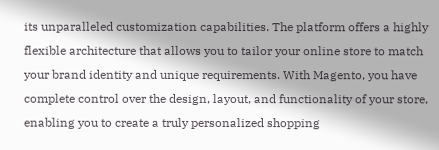its unparalleled customization capabilities. The platform offers a highly flexible architecture that allows you to tailor your online store to match your brand identity and unique requirements. With Magento, you have complete control over the design, layout, and functionality of your store, enabling you to create a truly personalized shopping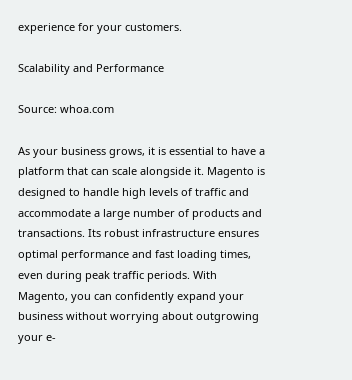experience for your customers.

Scalability and Performance

Source: whoa.com

As your business grows, it is essential to have a platform that can scale alongside it. Magento is designed to handle high levels of traffic and accommodate a large number of products and transactions. Its robust infrastructure ensures optimal performance and fast loading times, even during peak traffic periods. With Magento, you can confidently expand your business without worrying about outgrowing your e-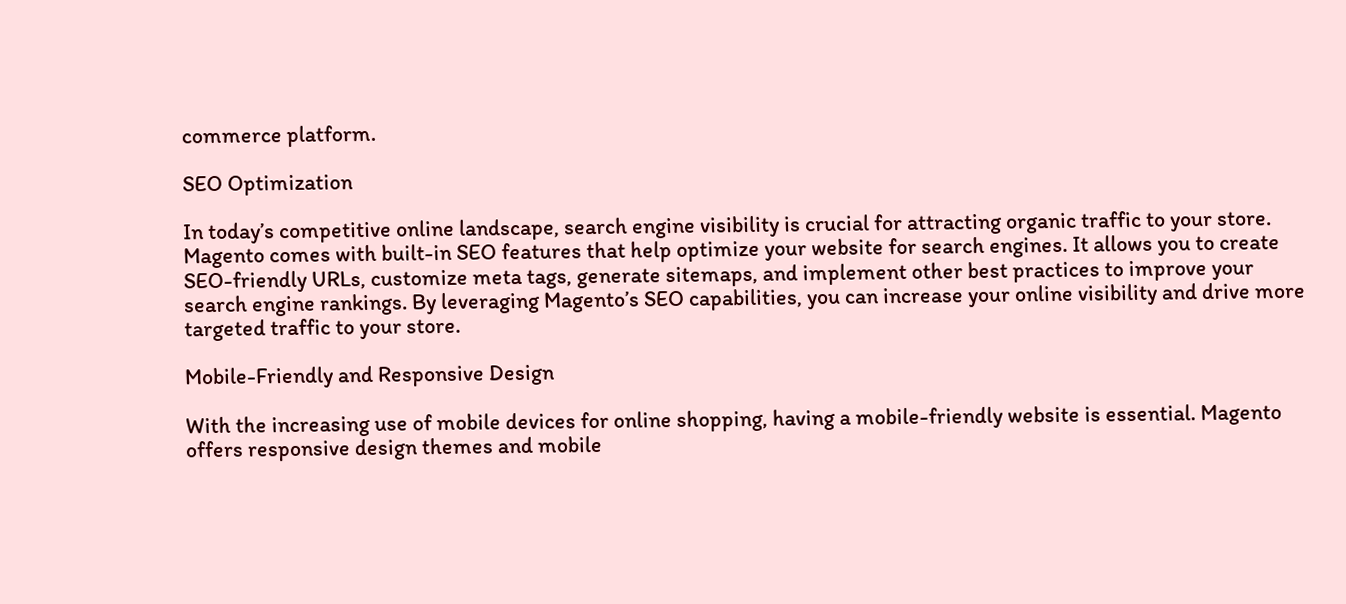commerce platform.

SEO Optimization

In today’s competitive online landscape, search engine visibility is crucial for attracting organic traffic to your store. Magento comes with built-in SEO features that help optimize your website for search engines. It allows you to create SEO-friendly URLs, customize meta tags, generate sitemaps, and implement other best practices to improve your search engine rankings. By leveraging Magento’s SEO capabilities, you can increase your online visibility and drive more targeted traffic to your store.

Mobile-Friendly and Responsive Design

With the increasing use of mobile devices for online shopping, having a mobile-friendly website is essential. Magento offers responsive design themes and mobile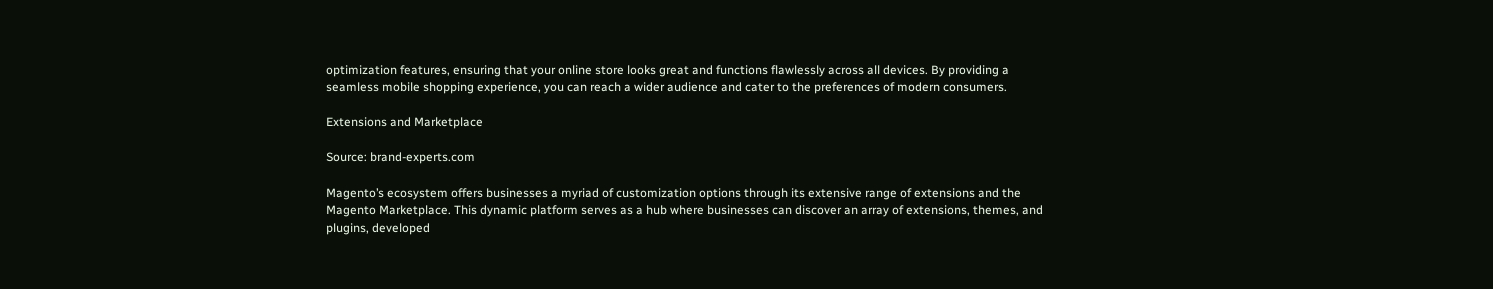optimization features, ensuring that your online store looks great and functions flawlessly across all devices. By providing a seamless mobile shopping experience, you can reach a wider audience and cater to the preferences of modern consumers.

Extensions and Marketplace

Source: brand-experts.com

Magento’s ecosystem offers businesses a myriad of customization options through its extensive range of extensions and the Magento Marketplace. This dynamic platform serves as a hub where businesses can discover an array of extensions, themes, and plugins, developed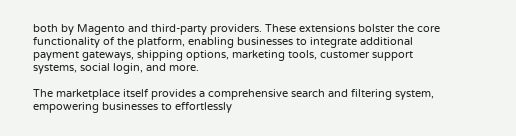both by Magento and third-party providers. These extensions bolster the core functionality of the platform, enabling businesses to integrate additional payment gateways, shipping options, marketing tools, customer support systems, social login, and more.

The marketplace itself provides a comprehensive search and filtering system, empowering businesses to effortlessly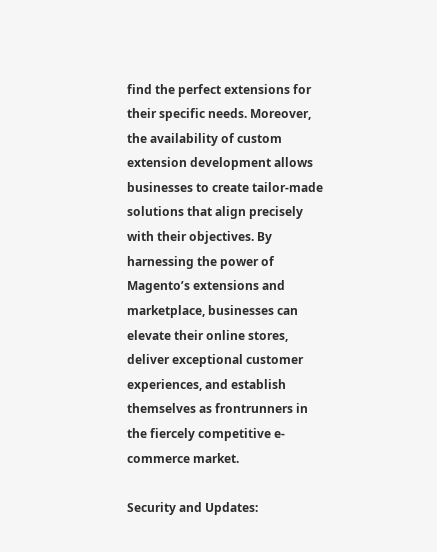find the perfect extensions for their specific needs. Moreover, the availability of custom extension development allows businesses to create tailor-made solutions that align precisely with their objectives. By harnessing the power of Magento’s extensions and marketplace, businesses can elevate their online stores, deliver exceptional customer experiences, and establish themselves as frontrunners in the fiercely competitive e-commerce market.

Security and Updates: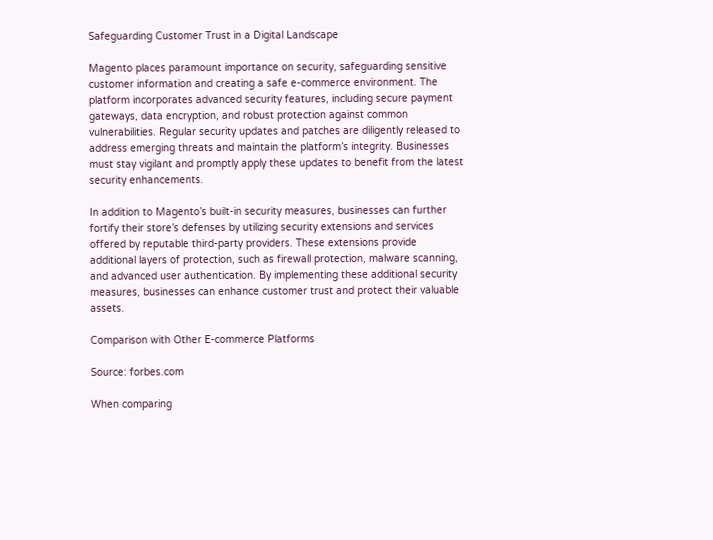Safeguarding Customer Trust in a Digital Landscape

Magento places paramount importance on security, safeguarding sensitive customer information and creating a safe e-commerce environment. The platform incorporates advanced security features, including secure payment gateways, data encryption, and robust protection against common vulnerabilities. Regular security updates and patches are diligently released to address emerging threats and maintain the platform’s integrity. Businesses must stay vigilant and promptly apply these updates to benefit from the latest security enhancements.

In addition to Magento’s built-in security measures, businesses can further fortify their store’s defenses by utilizing security extensions and services offered by reputable third-party providers. These extensions provide additional layers of protection, such as firewall protection, malware scanning, and advanced user authentication. By implementing these additional security measures, businesses can enhance customer trust and protect their valuable assets.

Comparison with Other E-commerce Platforms

Source: forbes.com

When comparing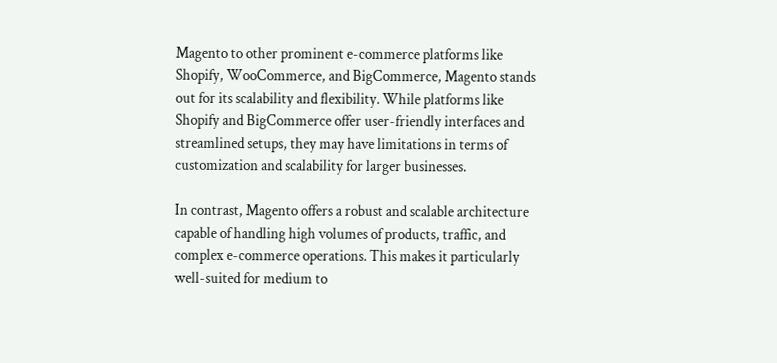Magento to other prominent e-commerce platforms like Shopify, WooCommerce, and BigCommerce, Magento stands out for its scalability and flexibility. While platforms like Shopify and BigCommerce offer user-friendly interfaces and streamlined setups, they may have limitations in terms of customization and scalability for larger businesses.

In contrast, Magento offers a robust and scalable architecture capable of handling high volumes of products, traffic, and complex e-commerce operations. This makes it particularly well-suited for medium to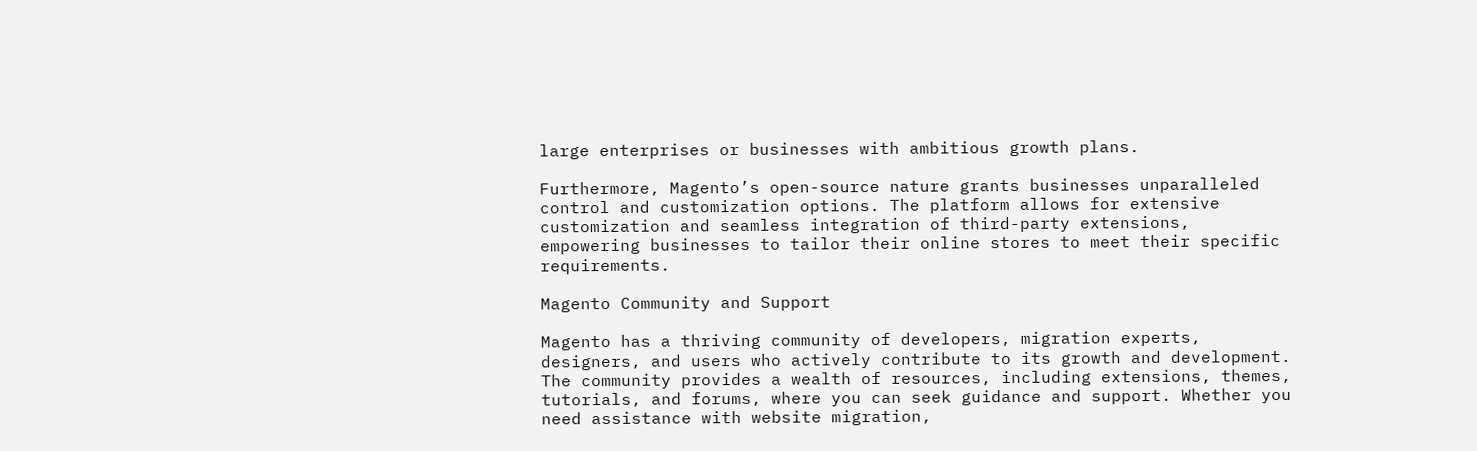large enterprises or businesses with ambitious growth plans.

Furthermore, Magento’s open-source nature grants businesses unparalleled control and customization options. The platform allows for extensive customization and seamless integration of third-party extensions, empowering businesses to tailor their online stores to meet their specific requirements.

Magento Community and Support

Magento has a thriving community of developers, migration experts, designers, and users who actively contribute to its growth and development. The community provides a wealth of resources, including extensions, themes, tutorials, and forums, where you can seek guidance and support. Whether you need assistance with website migration,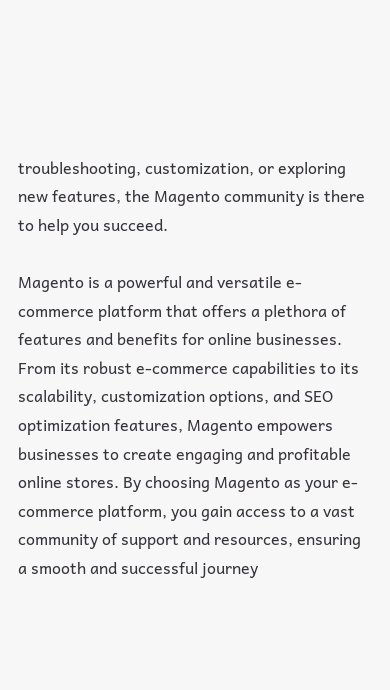troubleshooting, customization, or exploring new features, the Magento community is there to help you succeed.

Magento is a powerful and versatile e-commerce platform that offers a plethora of features and benefits for online businesses. From its robust e-commerce capabilities to its scalability, customization options, and SEO optimization features, Magento empowers businesses to create engaging and profitable online stores. By choosing Magento as your e-commerce platform, you gain access to a vast community of support and resources, ensuring a smooth and successful journey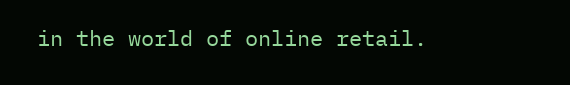in the world of online retail.